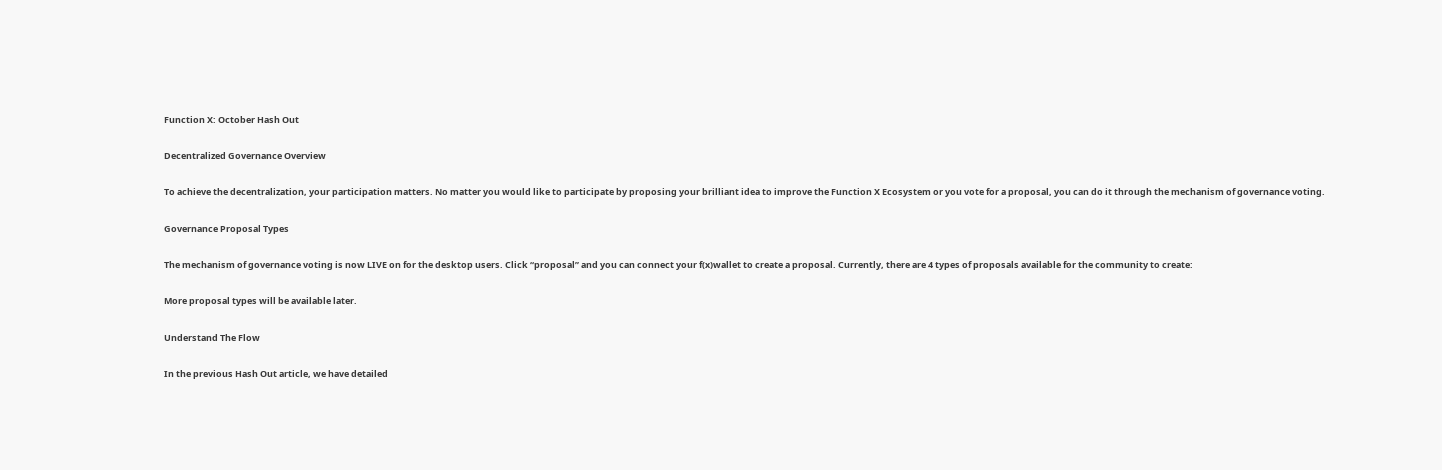Function X: October Hash Out

Decentralized Governance Overview

To achieve the decentralization, your participation matters. No matter you would like to participate by proposing your brilliant idea to improve the Function X Ecosystem or you vote for a proposal, you can do it through the mechanism of governance voting.

Governance Proposal Types

The mechanism of governance voting is now LIVE on for the desktop users. Click “proposal” and you can connect your f(x)wallet to create a proposal. Currently, there are 4 types of proposals available for the community to create:

More proposal types will be available later.

Understand The Flow

In the previous Hash Out article, we have detailed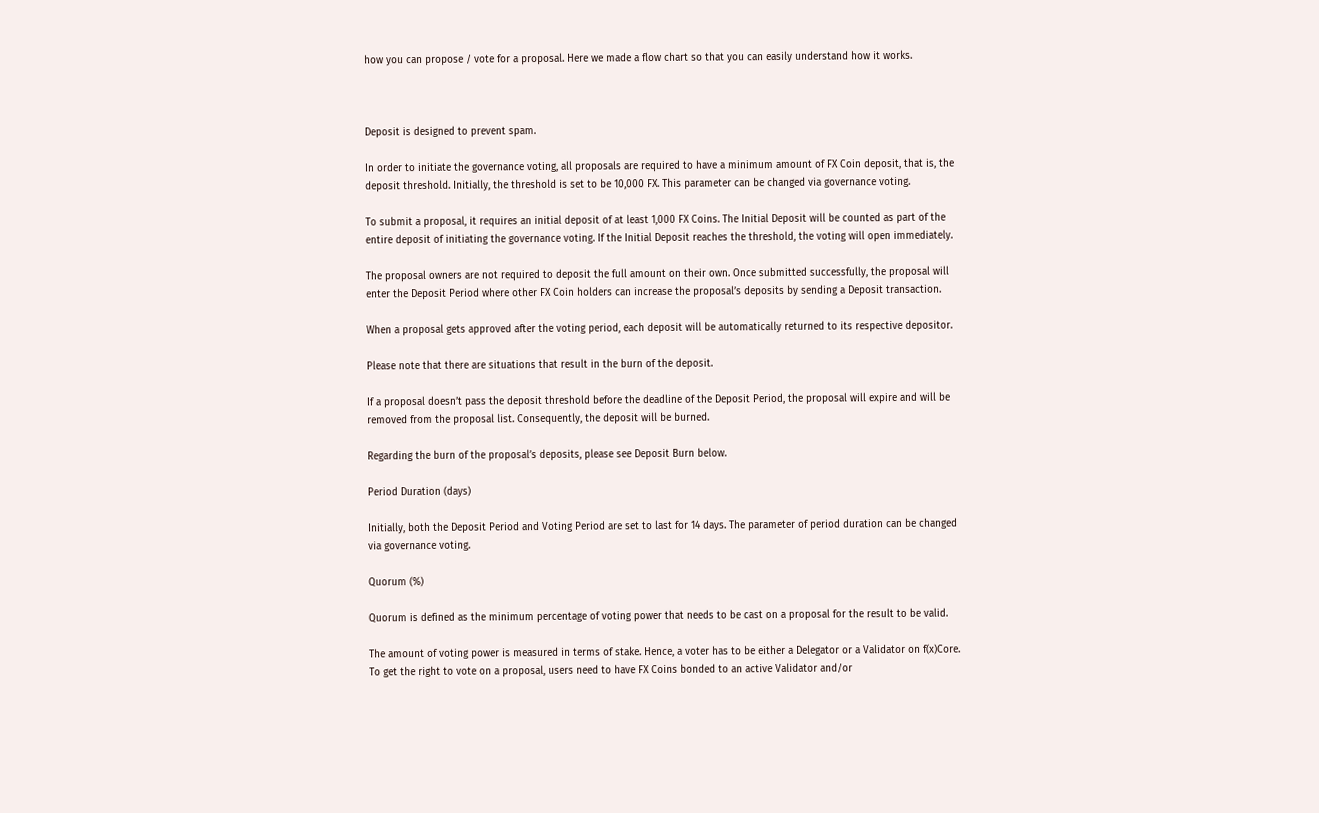how you can propose / vote for a proposal. Here we made a flow chart so that you can easily understand how it works.



Deposit is designed to prevent spam.

In order to initiate the governance voting, all proposals are required to have a minimum amount of FX Coin deposit, that is, the deposit threshold. Initially, the threshold is set to be 10,000 FX. This parameter can be changed via governance voting.

To submit a proposal, it requires an initial deposit of at least 1,000 FX Coins. The Initial Deposit will be counted as part of the entire deposit of initiating the governance voting. If the Initial Deposit reaches the threshold, the voting will open immediately.

The proposal owners are not required to deposit the full amount on their own. Once submitted successfully, the proposal will enter the Deposit Period where other FX Coin holders can increase the proposal’s deposits by sending a Deposit transaction.

When a proposal gets approved after the voting period, each deposit will be automatically returned to its respective depositor.

Please note that there are situations that result in the burn of the deposit.

If a proposal doesn’t pass the deposit threshold before the deadline of the Deposit Period, the proposal will expire and will be removed from the proposal list. Consequently, the deposit will be burned.

Regarding the burn of the proposal’s deposits, please see Deposit Burn below.

Period Duration (days)

Initially, both the Deposit Period and Voting Period are set to last for 14 days. The parameter of period duration can be changed via governance voting.

Quorum (%)

Quorum is defined as the minimum percentage of voting power that needs to be cast on a proposal for the result to be valid.

The amount of voting power is measured in terms of stake. Hence, a voter has to be either a Delegator or a Validator on f(x)Core. To get the right to vote on a proposal, users need to have FX Coins bonded to an active Validator and/or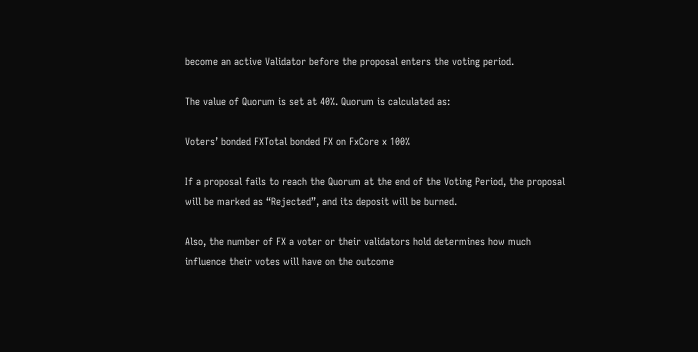become an active Validator before the proposal enters the voting period.

The value of Quorum is set at 40%. Quorum is calculated as:

Voters’ bonded FXTotal bonded FX on FxCore x 100%

If a proposal fails to reach the Quorum at the end of the Voting Period, the proposal will be marked as “Rejected”, and its deposit will be burned.

Also, the number of FX a voter or their validators hold determines how much influence their votes will have on the outcome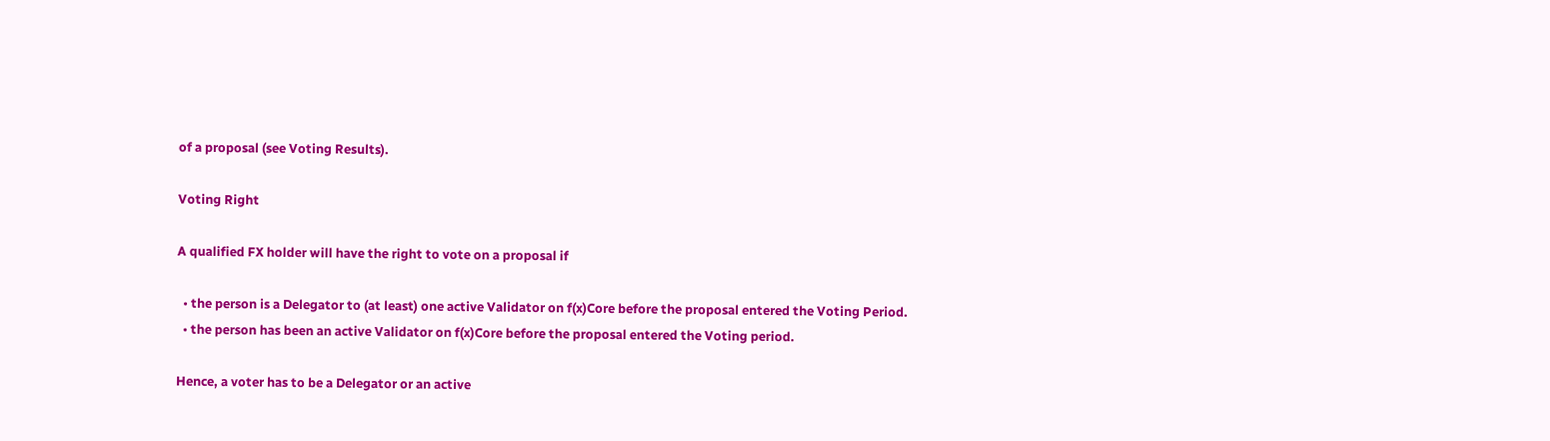of a proposal (see Voting Results).

Voting Right

A qualified FX holder will have the right to vote on a proposal if

  • the person is a Delegator to (at least) one active Validator on f(x)Core before the proposal entered the Voting Period.
  • the person has been an active Validator on f(x)Core before the proposal entered the Voting period.

Hence, a voter has to be a Delegator or an active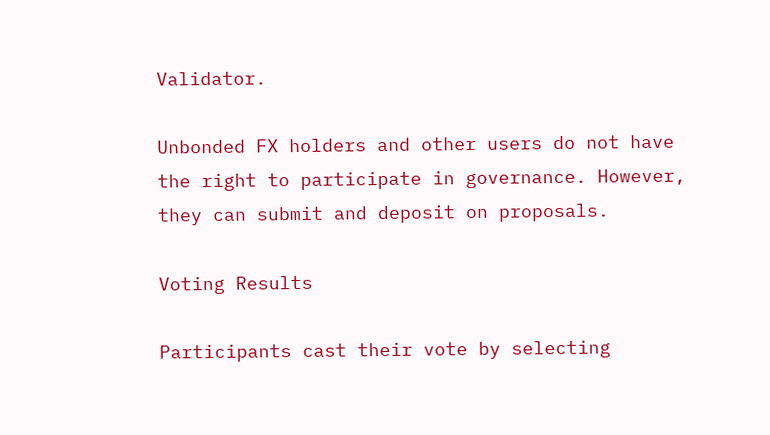Validator.

Unbonded FX holders and other users do not have the right to participate in governance. However, they can submit and deposit on proposals.

Voting Results

Participants cast their vote by selecting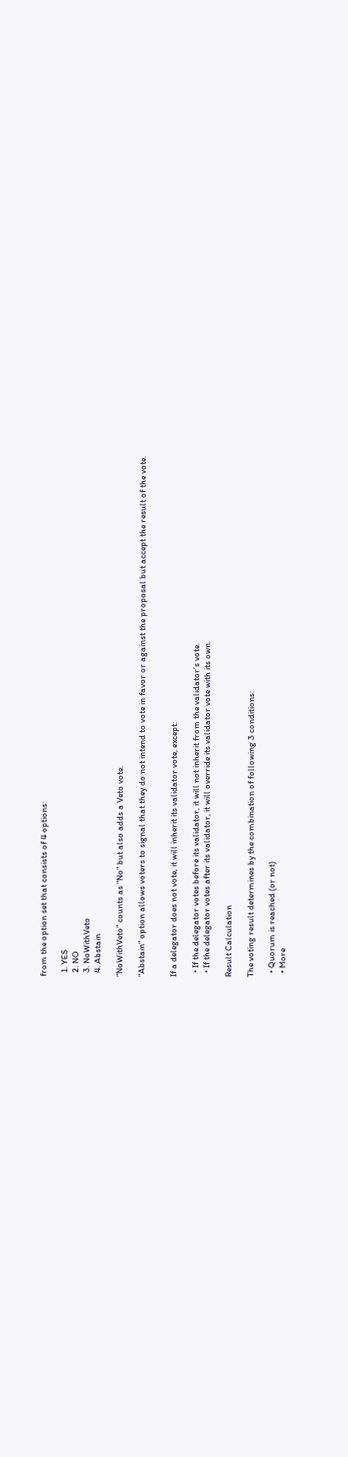from the option set that consists of 4 options:

  1. YES
  2. NO
  3. NoWithVeto
  4. Abstain

“NoWithVeto” counts as “No” but also adds a Veto vote.

“Abstain” option allows voters to signal that they do not intend to vote in favor or against the proposal but accept the result of the vote.


If a delegator does not vote, it will inherit its validator vote, except:

  • If the delegator votes before its validator, it will not inherit from the validator’s vote.
  • If the delegator votes after its validator, it will override its validator vote with its own.

Result Calculation

The voting result determines by the combination of following 3 conditions:

  • Quorum is reached (or not)
  • More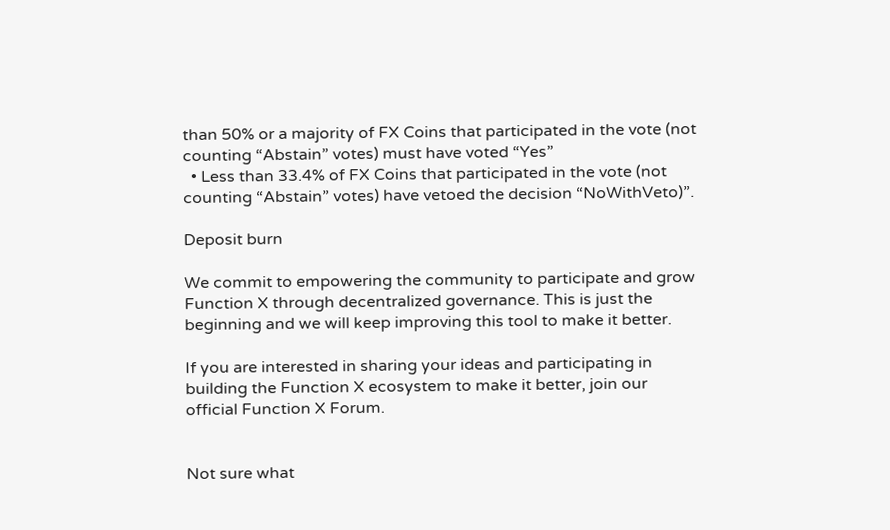than 50% or a majority of FX Coins that participated in the vote (not counting “Abstain” votes) must have voted “Yes”
  • Less than 33.4% of FX Coins that participated in the vote (not counting “Abstain” votes) have vetoed the decision “NoWithVeto)”.

Deposit burn

We commit to empowering the community to participate and grow Function X through decentralized governance. This is just the beginning and we will keep improving this tool to make it better.

If you are interested in sharing your ideas and participating in building the Function X ecosystem to make it better, join our official Function X Forum.


Not sure what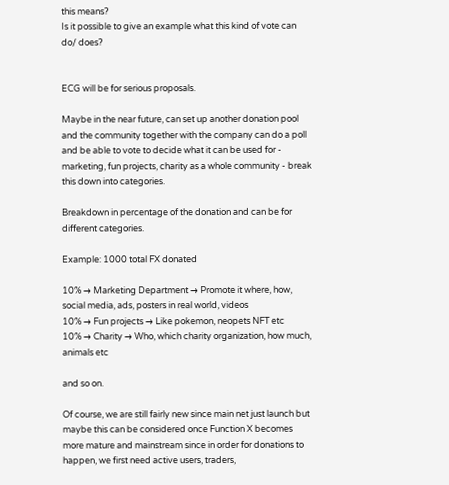this means?
Is it possible to give an example what this kind of vote can do/ does?


ECG will be for serious proposals.

Maybe in the near future, can set up another donation pool and the community together with the company can do a poll and be able to vote to decide what it can be used for - marketing, fun projects, charity as a whole community - break this down into categories.

Breakdown in percentage of the donation and can be for different categories.

Example: 1000 total FX donated

10% → Marketing Department → Promote it where, how, social media, ads, posters in real world, videos
10% → Fun projects → Like pokemon, neopets NFT etc
10% → Charity → Who, which charity organization, how much, animals etc

and so on.

Of course, we are still fairly new since main net just launch but maybe this can be considered once Function X becomes more mature and mainstream since in order for donations to happen, we first need active users, traders,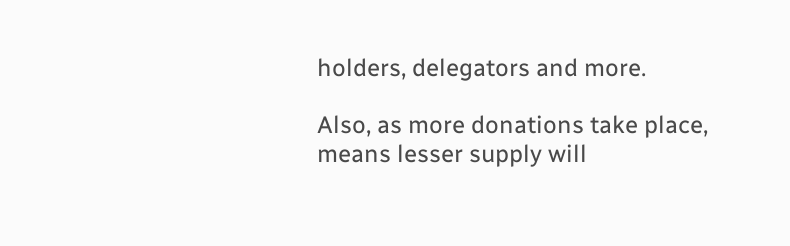holders, delegators and more.

Also, as more donations take place, means lesser supply will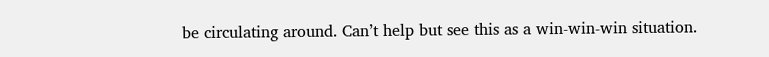be circulating around. Can’t help but see this as a win-win-win situation.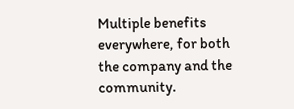Multiple benefits everywhere, for both the company and the community.